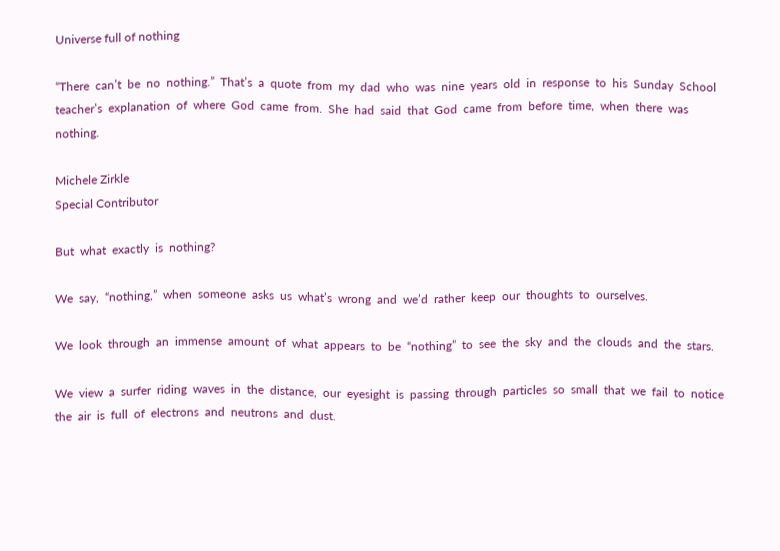Universe full of nothing

“There  can’t  be  no  nothing.”  That’s  a  quote  from  my  dad  who  was  nine  years  old  in  response  to  his  Sunday  School  teacher’s  explanation  of  where  God  came  from.  She  had  said  that  God  came  from  before  time,  when  there  was  nothing.

Michele Zirkle
Special Contributor

But  what  exactly  is  nothing?

We  say,  “nothing,”  when  someone  asks  us  what’s  wrong  and  we’d  rather  keep  our  thoughts  to  ourselves.

We  look  through  an  immense  amount  of  what  appears  to  be  “nothing”  to  see  the  sky  and  the  clouds  and  the  stars.

We  view  a  surfer  riding  waves  in  the  distance,  our  eyesight  is  passing  through  particles  so  small  that  we  fail  to  notice  the  air  is  full  of  electrons  and  neutrons  and  dust.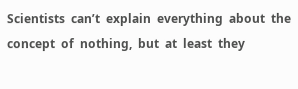Scientists  can’t  explain  everything  about  the  concept  of  nothing,  but  at  least  they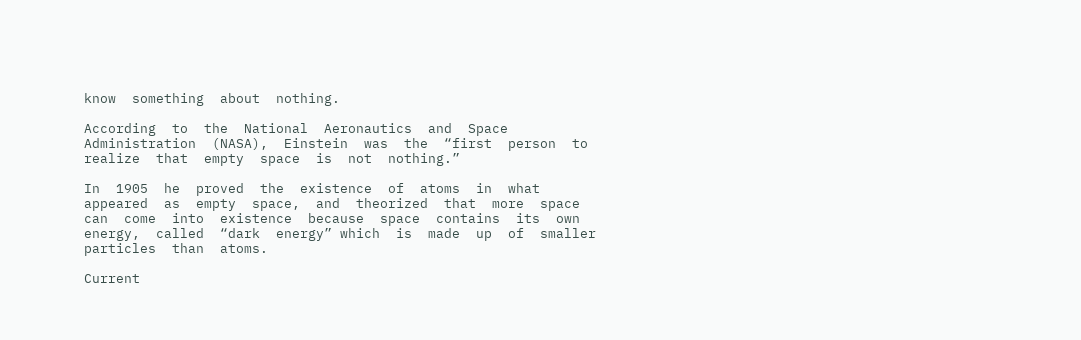know  something  about  nothing.

According  to  the  National  Aeronautics  and  Space  Administration  (NASA),  Einstein  was  the  “first  person  to  realize  that  empty  space  is  not  nothing.”

In  1905  he  proved  the  existence  of  atoms  in  what  appeared  as  empty  space,  and  theorized  that  more  space  can  come  into  existence  because  space  contains  its  own  energy,  called  “dark  energy” which  is  made  up  of  smaller  particles  than  atoms.

Current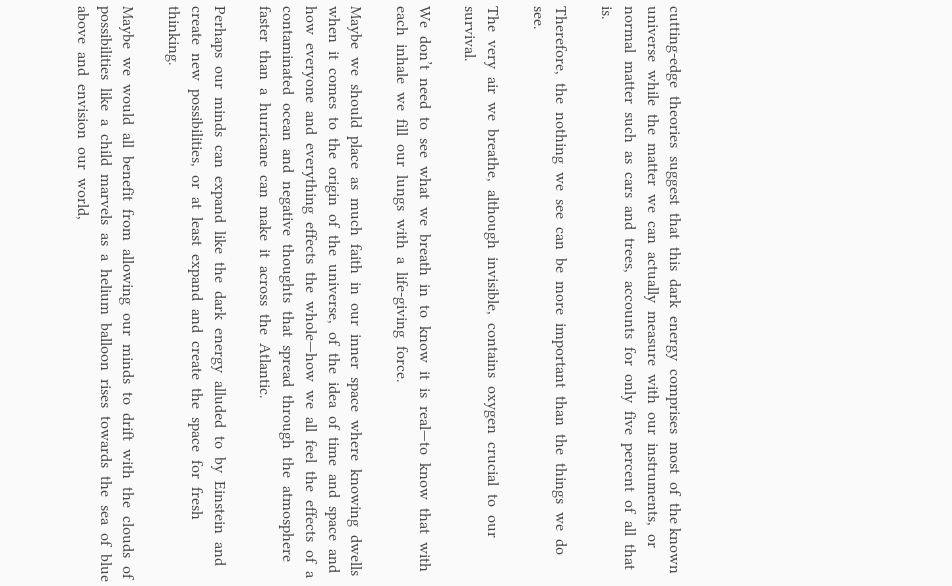cutting-edge  theories  suggest  that  this  dark  energy  comprises  most  of  the known  universe  while  the  matter  we  can  actually  measure  with  our  instruments,  or  normal  matter  such  as  cars  and  trees,  accounts  for  only  five  percent  of  all  that  is.

Therefore,  the  nothing  we  see  can  be  more  important  than  the  things  we  do  see.

The  very  air  we  breathe,  although  invisible,  contains  oxygen  crucial  to  our  survival.

We  don’t  need  to  see  what  we  breath  in  to  know  it  is  real—to  know  that  with  each  inhale  we  fill  our  lungs  with  a  life-giving  force.

Maybe  we  should  place  as  much  faith  in  our  inner  space  where  knowing  dwells  when  it  comes  to  the  origin  of  the  universe,  of  the  idea  of  time  and  space  and  how  everyone  and  everything  effects  the  whole—how  we  all  feel  the  effects  of  a  contaminated  ocean  and  negative  thoughts  that  spread  through  the  atmosphere  faster  than  a  hurricane  can  make  it  across  the  Atlantic.

Perhaps  our  minds  can  expand  like  the  dark  energy  alluded  to  by  Einstein  and  create  new  possibilities,  or  at  least  expand  and  create  the  space  for  fresh  thinking.

Maybe  we  would  all  benefit  from  allowing  our  minds  to  drift  with  the  clouds  of  possibilities  like  a  child  marvels  as  a  helium  balloon  rises  towards  the  sea  of  blue  above  and  envision  our  world,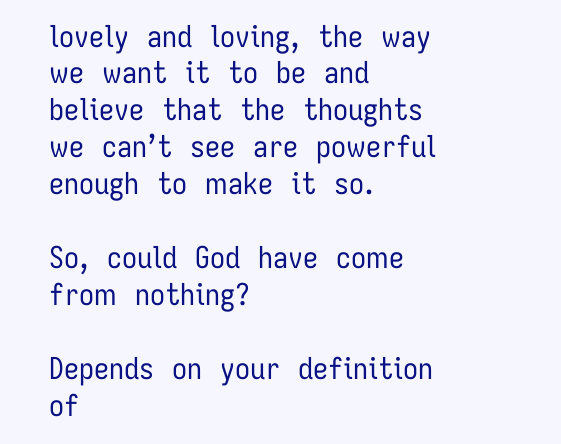lovely  and  loving,  the  way  we  want  it  to  be  and  believe  that  the  thoughts  we  can’t  see  are  powerful  enough  to  make  it  so.

So,  could  God  have  come  from  nothing?

Depends  on  your  definition  of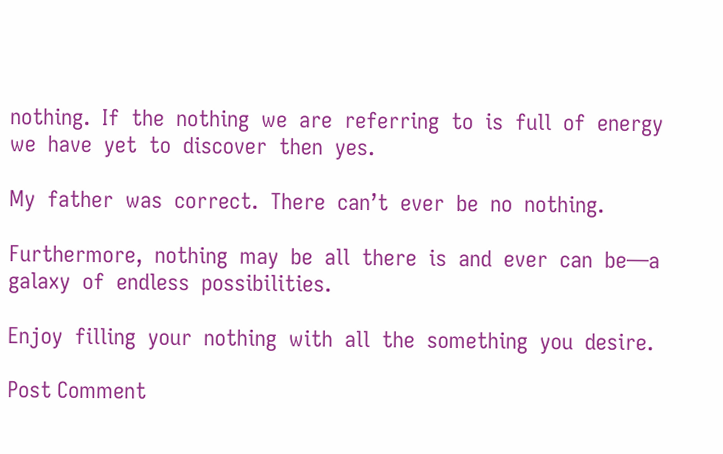nothing.  If  the  nothing  we  are  referring  to  is  full  of  energy  we  have  yet  to  discover  then  yes.

My  father  was  correct.  There  can’t  ever  be  no  nothing.

Furthermore,  nothing  may  be  all  there  is  and  ever  can  be—a  galaxy  of  endless  possibilities.

Enjoy  filling  your  nothing  with  all  the  something  you  desire.

Post Comment